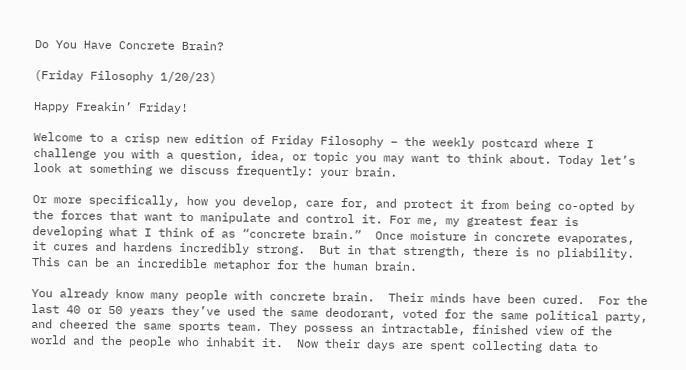Do You Have Concrete Brain?

(Friday Filosophy 1/20/23)

Happy Freakin’ Friday!

Welcome to a crisp new edition of Friday Filosophy – the weekly postcard where I challenge you with a question, idea, or topic you may want to think about. Today let’s look at something we discuss frequently: your brain.

Or more specifically, how you develop, care for, and protect it from being co-opted by the forces that want to manipulate and control it. For me, my greatest fear is developing what I think of as “concrete brain.”  Once moisture in concrete evaporates, it cures and hardens incredibly strong.  But in that strength, there is no pliability.  This can be an incredible metaphor for the human brain.

You already know many people with concrete brain.  Their minds have been cured.  For the last 40 or 50 years they’ve used the same deodorant, voted for the same political party, and cheered the same sports team. They possess an intractable, finished view of the world and the people who inhabit it.  Now their days are spent collecting data to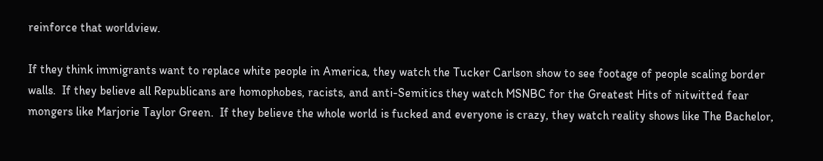reinforce that worldview.

If they think immigrants want to replace white people in America, they watch the Tucker Carlson show to see footage of people scaling border walls.  If they believe all Republicans are homophobes, racists, and anti-Semitics they watch MSNBC for the Greatest Hits of nitwitted fear mongers like Marjorie Taylor Green.  If they believe the whole world is fucked and everyone is crazy, they watch reality shows like The Bachelor,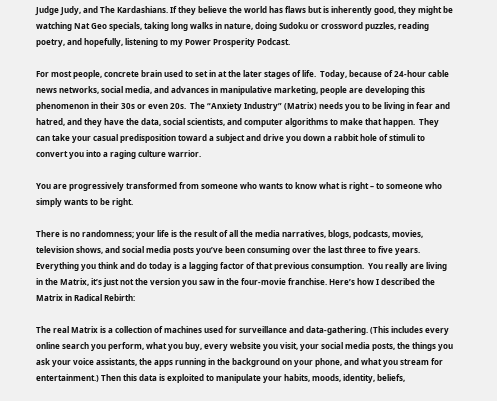Judge Judy, and The Kardashians. If they believe the world has flaws but is inherently good, they might be watching Nat Geo specials, taking long walks in nature, doing Sudoku or crossword puzzles, reading poetry, and hopefully, listening to my Power Prosperity Podcast.

For most people, concrete brain used to set in at the later stages of life.  Today, because of 24-hour cable news networks, social media, and advances in manipulative marketing, people are developing this phenomenon in their 30s or even 20s.  The “Anxiety Industry” (Matrix) needs you to be living in fear and hatred, and they have the data, social scientists, and computer algorithms to make that happen.  They can take your casual predisposition toward a subject and drive you down a rabbit hole of stimuli to convert you into a raging culture warrior.

You are progressively transformed from someone who wants to know what is right – to someone who simply wants to be right.

There is no randomness; your life is the result of all the media narratives, blogs, podcasts, movies, television shows, and social media posts you’ve been consuming over the last three to five years.  Everything you think and do today is a lagging factor of that previous consumption.  You really are living in the Matrix, it’s just not the version you saw in the four-movie franchise. Here’s how I described the Matrix in Radical Rebirth:

The real Matrix is a collection of machines used for surveillance and data-gathering. (This includes every online search you perform, what you buy, every website you visit, your social media posts, the things you ask your voice assistants, the apps running in the background on your phone, and what you stream for entertainment.) Then this data is exploited to manipulate your habits, moods, identity, beliefs,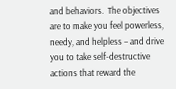and behaviors.  The objectives are to make you feel powerless, needy, and helpless – and drive you to take self-destructive actions that reward the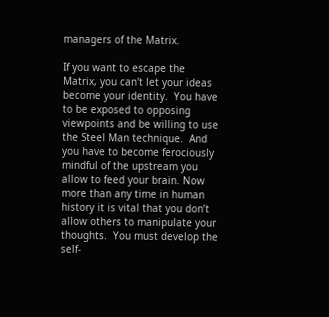managers of the Matrix.

If you want to escape the Matrix, you can't let your ideas become your identity.  You have to be exposed to opposing viewpoints and be willing to use the Steel Man technique.  And you have to become ferociously mindful of the upstream you allow to feed your brain. Now more than any time in human history it is vital that you don’t allow others to manipulate your thoughts.  You must develop the self-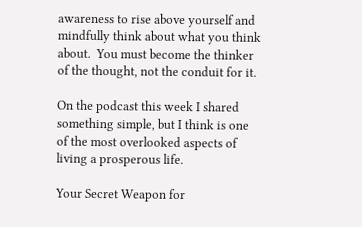awareness to rise above yourself and mindfully think about what you think about.  You must become the thinker of the thought, not the conduit for it.

On the podcast this week I shared something simple, but I think is one of the most overlooked aspects of living a prosperous life.

Your Secret Weapon for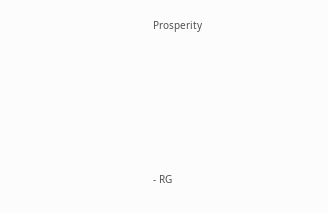Prosperity






- RG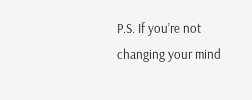P.S. If you’re not changing your mind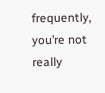frequently, you’re not really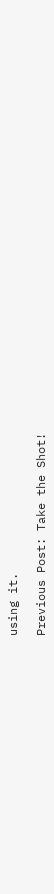using it.

Previous Post: Take the Shot!